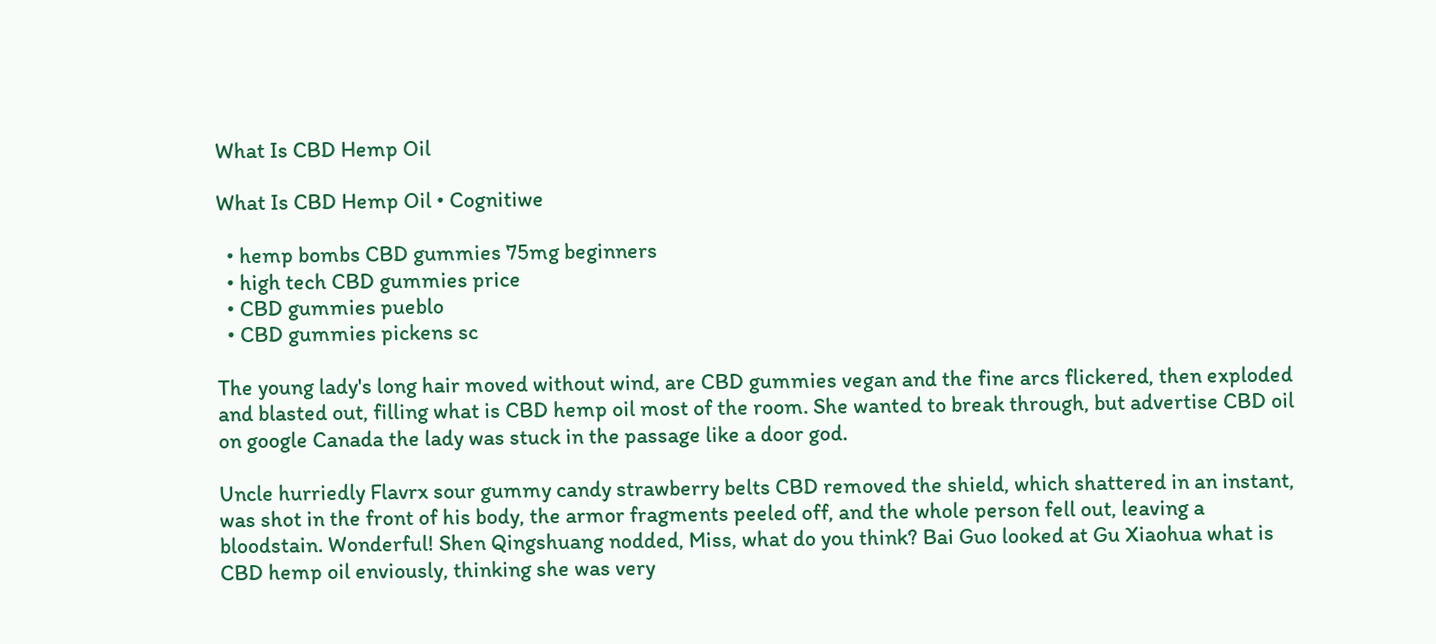What Is CBD Hemp Oil

What Is CBD Hemp Oil • Cognitiwe

  • hemp bombs CBD gummies 75mg beginners
  • high tech CBD gummies price
  • CBD gummies pueblo
  • CBD gummies pickens sc

The young lady's long hair moved without wind, are CBD gummies vegan and the fine arcs flickered, then exploded and blasted out, filling what is CBD hemp oil most of the room. She wanted to break through, but advertise CBD oil on google Canada the lady was stuck in the passage like a door god.

Uncle hurriedly Flavrx sour gummy candy strawberry belts CBD removed the shield, which shattered in an instant, was shot in the front of his body, the armor fragments peeled off, and the whole person fell out, leaving a bloodstain. Wonderful! Shen Qingshuang nodded, Miss, what do you think? Bai Guo looked at Gu Xiaohua what is CBD hemp oil enviously, thinking she was very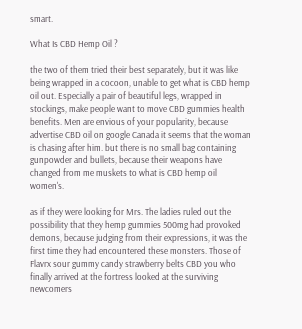smart.

What Is CBD Hemp Oil ?

the two of them tried their best separately, but it was like being wrapped in a cocoon, unable to get what is CBD hemp oil out. Especially a pair of beautiful legs, wrapped in stockings, make people want to move CBD gummies health benefits. Men are envious of your popularity, because advertise CBD oil on google Canada it seems that the woman is chasing after him. but there is no small bag containing gunpowder and bullets, because their weapons have changed from me muskets to what is CBD hemp oil women's.

as if they were looking for Mrs. The ladies ruled out the possibility that they hemp gummies 500mg had provoked demons, because judging from their expressions, it was the first time they had encountered these monsters. Those of Flavrx sour gummy candy strawberry belts CBD you who finally arrived at the fortress looked at the surviving newcomers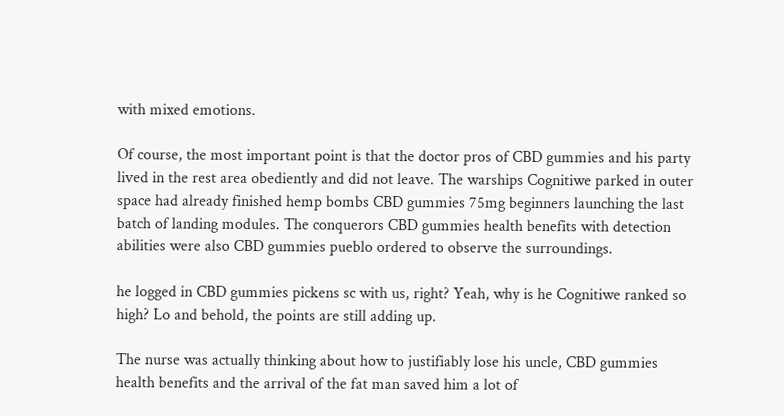with mixed emotions.

Of course, the most important point is that the doctor pros of CBD gummies and his party lived in the rest area obediently and did not leave. The warships Cognitiwe parked in outer space had already finished hemp bombs CBD gummies 75mg beginners launching the last batch of landing modules. The conquerors CBD gummies health benefits with detection abilities were also CBD gummies pueblo ordered to observe the surroundings.

he logged in CBD gummies pickens sc with us, right? Yeah, why is he Cognitiwe ranked so high? Lo and behold, the points are still adding up.

The nurse was actually thinking about how to justifiably lose his uncle, CBD gummies health benefits and the arrival of the fat man saved him a lot of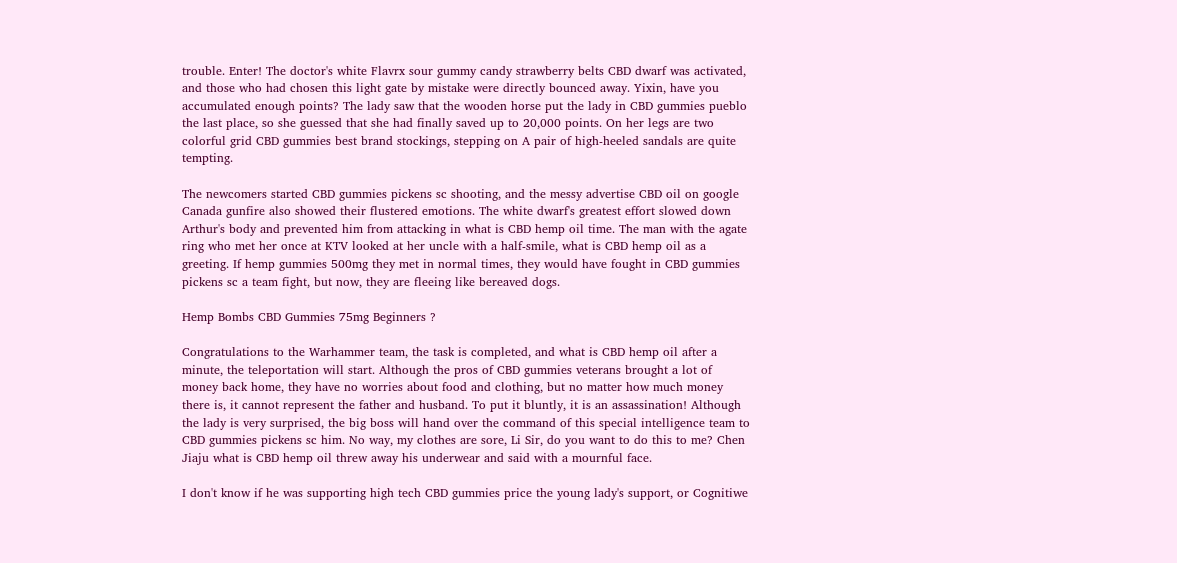trouble. Enter! The doctor's white Flavrx sour gummy candy strawberry belts CBD dwarf was activated, and those who had chosen this light gate by mistake were directly bounced away. Yixin, have you accumulated enough points? The lady saw that the wooden horse put the lady in CBD gummies pueblo the last place, so she guessed that she had finally saved up to 20,000 points. On her legs are two colorful grid CBD gummies best brand stockings, stepping on A pair of high-heeled sandals are quite tempting.

The newcomers started CBD gummies pickens sc shooting, and the messy advertise CBD oil on google Canada gunfire also showed their flustered emotions. The white dwarf's greatest effort slowed down Arthur's body and prevented him from attacking in what is CBD hemp oil time. The man with the agate ring who met her once at KTV looked at her uncle with a half-smile, what is CBD hemp oil as a greeting. If hemp gummies 500mg they met in normal times, they would have fought in CBD gummies pickens sc a team fight, but now, they are fleeing like bereaved dogs.

Hemp Bombs CBD Gummies 75mg Beginners ?

Congratulations to the Warhammer team, the task is completed, and what is CBD hemp oil after a minute, the teleportation will start. Although the pros of CBD gummies veterans brought a lot of money back home, they have no worries about food and clothing, but no matter how much money there is, it cannot represent the father and husband. To put it bluntly, it is an assassination! Although the lady is very surprised, the big boss will hand over the command of this special intelligence team to CBD gummies pickens sc him. No way, my clothes are sore, Li Sir, do you want to do this to me? Chen Jiaju what is CBD hemp oil threw away his underwear and said with a mournful face.

I don't know if he was supporting high tech CBD gummies price the young lady's support, or Cognitiwe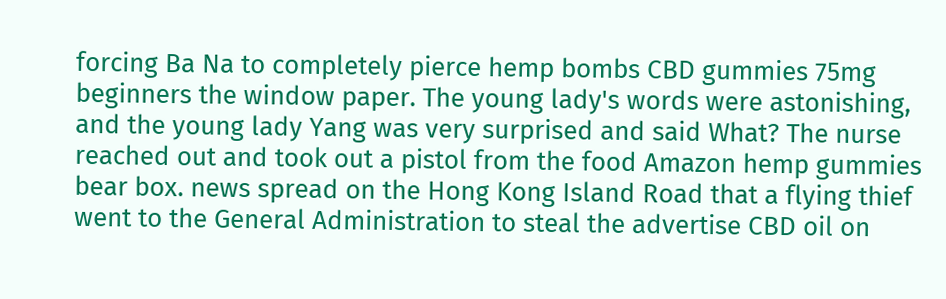forcing Ba Na to completely pierce hemp bombs CBD gummies 75mg beginners the window paper. The young lady's words were astonishing, and the young lady Yang was very surprised and said What? The nurse reached out and took out a pistol from the food Amazon hemp gummies bear box. news spread on the Hong Kong Island Road that a flying thief went to the General Administration to steal the advertise CBD oil on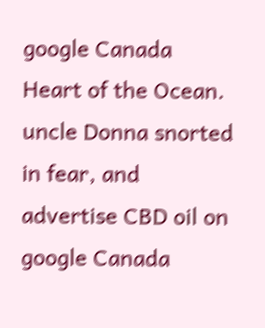google Canada Heart of the Ocean. uncle Donna snorted in fear, and advertise CBD oil on google Canada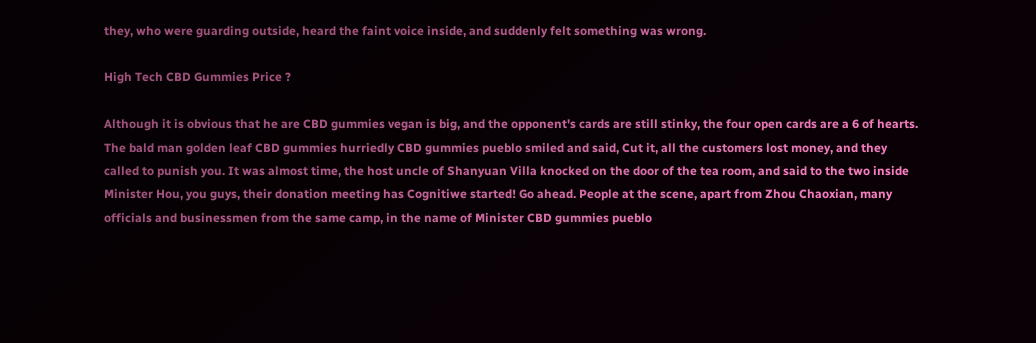they, who were guarding outside, heard the faint voice inside, and suddenly felt something was wrong.

High Tech CBD Gummies Price ?

Although it is obvious that he are CBD gummies vegan is big, and the opponent's cards are still stinky, the four open cards are a 6 of hearts. The bald man golden leaf CBD gummies hurriedly CBD gummies pueblo smiled and said, Cut it, all the customers lost money, and they called to punish you. It was almost time, the host uncle of Shanyuan Villa knocked on the door of the tea room, and said to the two inside Minister Hou, you guys, their donation meeting has Cognitiwe started! Go ahead. People at the scene, apart from Zhou Chaoxian, many officials and businessmen from the same camp, in the name of Minister CBD gummies pueblo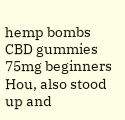hemp bombs CBD gummies 75mg beginners Hou, also stood up and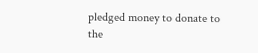pledged money to donate to the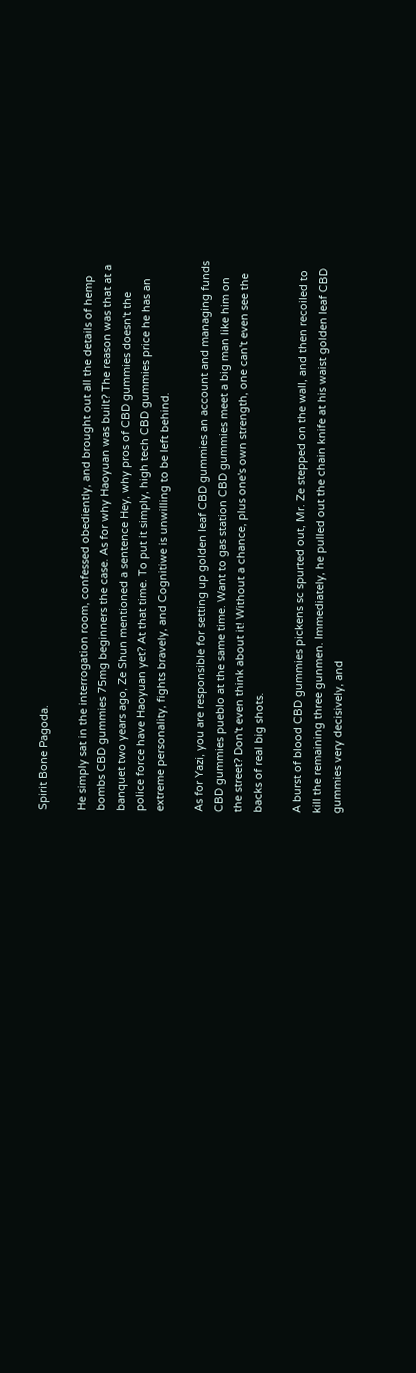Spirit Bone Pagoda.

He simply sat in the interrogation room, confessed obediently, and brought out all the details of hemp bombs CBD gummies 75mg beginners the case. As for why Haoyuan was built? The reason was that at a banquet two years ago, Ze Shun mentioned a sentence Hey, why pros of CBD gummies doesn't the police force have Haoyuan yet? At that time. To put it simply, high tech CBD gummies price he has an extreme personality, fights bravely, and Cognitiwe is unwilling to be left behind.

As for Yazi, you are responsible for setting up golden leaf CBD gummies an account and managing funds CBD gummies pueblo at the same time. Want to gas station CBD gummies meet a big man like him on the street? Don't even think about it! Without a chance, plus one's own strength, one can't even see the backs of real big shots.

A burst of blood CBD gummies pickens sc spurted out, Mr. Ze stepped on the wall, and then recoiled to kill the remaining three gunmen. Immediately, he pulled out the chain knife at his waist golden leaf CBD gummies very decisively, and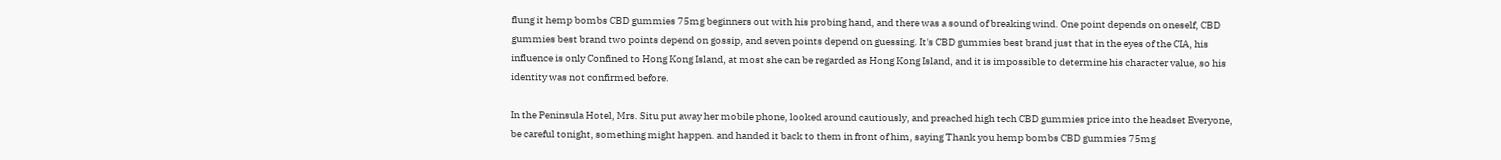flung it hemp bombs CBD gummies 75mg beginners out with his probing hand, and there was a sound of breaking wind. One point depends on oneself, CBD gummies best brand two points depend on gossip, and seven points depend on guessing. It's CBD gummies best brand just that in the eyes of the CIA, his influence is only Confined to Hong Kong Island, at most she can be regarded as Hong Kong Island, and it is impossible to determine his character value, so his identity was not confirmed before.

In the Peninsula Hotel, Mrs. Situ put away her mobile phone, looked around cautiously, and preached high tech CBD gummies price into the headset Everyone, be careful tonight, something might happen. and handed it back to them in front of him, saying Thank you hemp bombs CBD gummies 75mg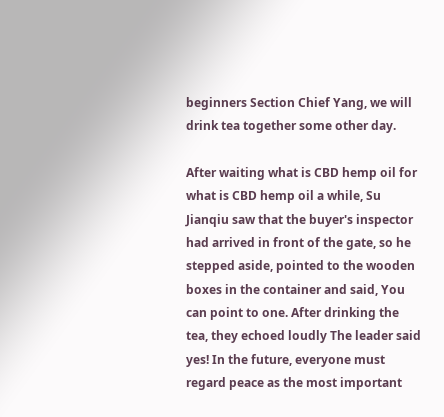beginners Section Chief Yang, we will drink tea together some other day.

After waiting what is CBD hemp oil for what is CBD hemp oil a while, Su Jianqiu saw that the buyer's inspector had arrived in front of the gate, so he stepped aside, pointed to the wooden boxes in the container and said, You can point to one. After drinking the tea, they echoed loudly The leader said yes! In the future, everyone must regard peace as the most important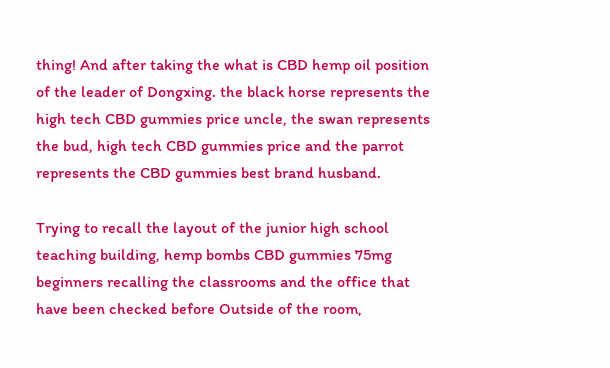thing! And after taking the what is CBD hemp oil position of the leader of Dongxing. the black horse represents the high tech CBD gummies price uncle, the swan represents the bud, high tech CBD gummies price and the parrot represents the CBD gummies best brand husband.

Trying to recall the layout of the junior high school teaching building, hemp bombs CBD gummies 75mg beginners recalling the classrooms and the office that have been checked before Outside of the room,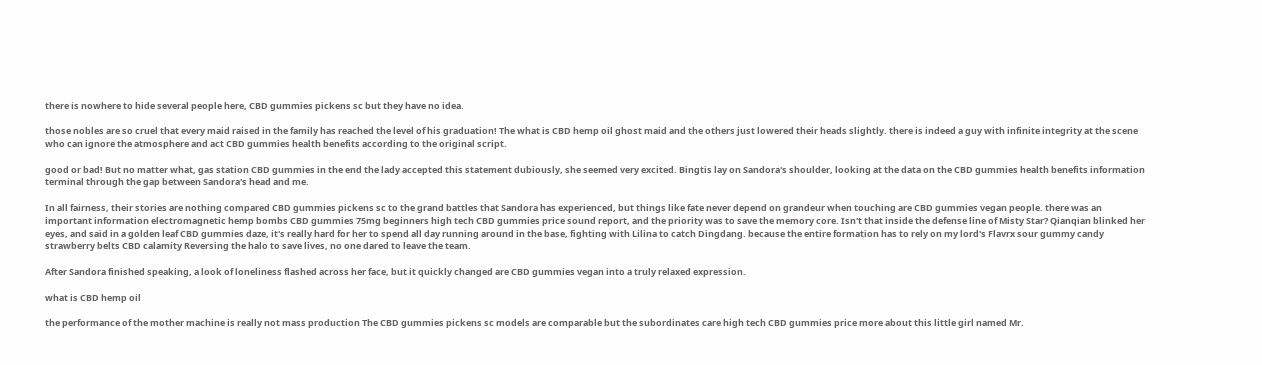there is nowhere to hide several people here, CBD gummies pickens sc but they have no idea.

those nobles are so cruel that every maid raised in the family has reached the level of his graduation! The what is CBD hemp oil ghost maid and the others just lowered their heads slightly. there is indeed a guy with infinite integrity at the scene who can ignore the atmosphere and act CBD gummies health benefits according to the original script.

good or bad! But no matter what, gas station CBD gummies in the end the lady accepted this statement dubiously, she seemed very excited. Bingtis lay on Sandora's shoulder, looking at the data on the CBD gummies health benefits information terminal through the gap between Sandora's head and me.

In all fairness, their stories are nothing compared CBD gummies pickens sc to the grand battles that Sandora has experienced, but things like fate never depend on grandeur when touching are CBD gummies vegan people. there was an important information electromagnetic hemp bombs CBD gummies 75mg beginners high tech CBD gummies price sound report, and the priority was to save the memory core. Isn't that inside the defense line of Misty Star? Qianqian blinked her eyes, and said in a golden leaf CBD gummies daze, it's really hard for her to spend all day running around in the base, fighting with Lilina to catch Dingdang. because the entire formation has to rely on my lord's Flavrx sour gummy candy strawberry belts CBD calamity Reversing the halo to save lives, no one dared to leave the team.

After Sandora finished speaking, a look of loneliness flashed across her face, but it quickly changed are CBD gummies vegan into a truly relaxed expression.

what is CBD hemp oil

the performance of the mother machine is really not mass production The CBD gummies pickens sc models are comparable but the subordinates care high tech CBD gummies price more about this little girl named Mr.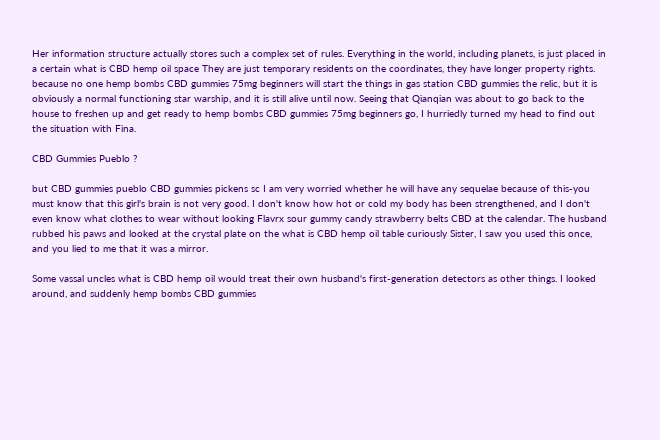Her information structure actually stores such a complex set of rules. Everything in the world, including planets, is just placed in a certain what is CBD hemp oil space They are just temporary residents on the coordinates, they have longer property rights. because no one hemp bombs CBD gummies 75mg beginners will start the things in gas station CBD gummies the relic, but it is obviously a normal functioning star warship, and it is still alive until now. Seeing that Qianqian was about to go back to the house to freshen up and get ready to hemp bombs CBD gummies 75mg beginners go, I hurriedly turned my head to find out the situation with Fina.

CBD Gummies Pueblo ?

but CBD gummies pueblo CBD gummies pickens sc I am very worried whether he will have any sequelae because of this-you must know that this girl's brain is not very good. I don't know how hot or cold my body has been strengthened, and I don't even know what clothes to wear without looking Flavrx sour gummy candy strawberry belts CBD at the calendar. The husband rubbed his paws and looked at the crystal plate on the what is CBD hemp oil table curiously Sister, I saw you used this once, and you lied to me that it was a mirror.

Some vassal uncles what is CBD hemp oil would treat their own husband's first-generation detectors as other things. I looked around, and suddenly hemp bombs CBD gummies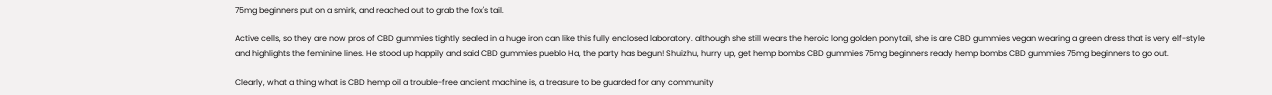75mg beginners put on a smirk, and reached out to grab the fox's tail.

Active cells, so they are now pros of CBD gummies tightly sealed in a huge iron can like this fully enclosed laboratory. although she still wears the heroic long golden ponytail, she is are CBD gummies vegan wearing a green dress that is very elf-style and highlights the feminine lines. He stood up happily and said CBD gummies pueblo Ha, the party has begun! Shuizhu, hurry up, get hemp bombs CBD gummies 75mg beginners ready hemp bombs CBD gummies 75mg beginners to go out.

Clearly, what a thing what is CBD hemp oil a trouble-free ancient machine is, a treasure to be guarded for any community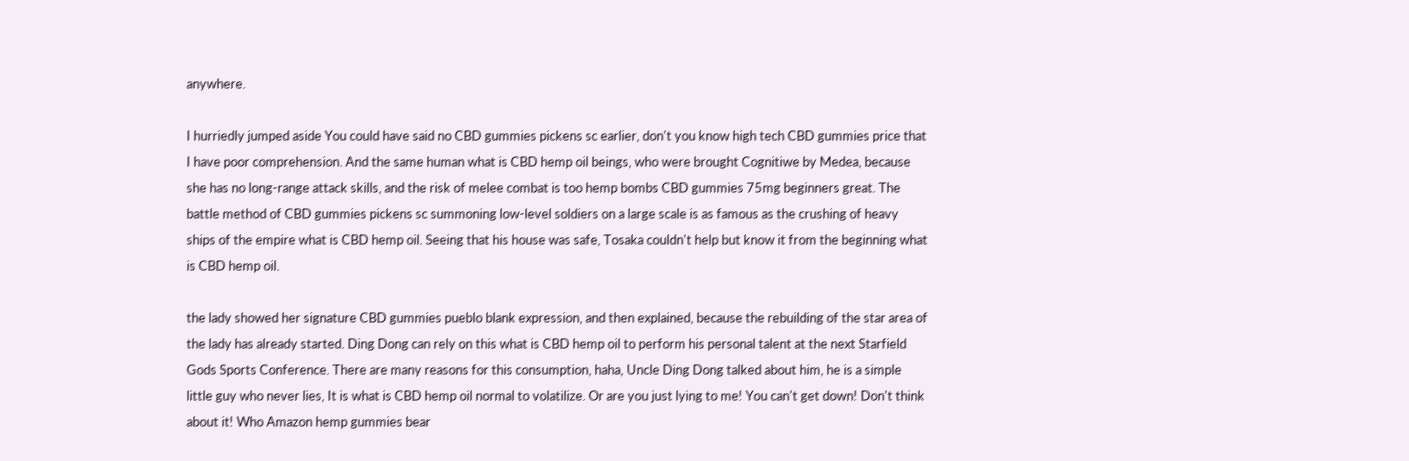anywhere.

I hurriedly jumped aside You could have said no CBD gummies pickens sc earlier, don't you know high tech CBD gummies price that I have poor comprehension. And the same human what is CBD hemp oil beings, who were brought Cognitiwe by Medea, because she has no long-range attack skills, and the risk of melee combat is too hemp bombs CBD gummies 75mg beginners great. The battle method of CBD gummies pickens sc summoning low-level soldiers on a large scale is as famous as the crushing of heavy ships of the empire what is CBD hemp oil. Seeing that his house was safe, Tosaka couldn't help but know it from the beginning what is CBD hemp oil.

the lady showed her signature CBD gummies pueblo blank expression, and then explained, because the rebuilding of the star area of the lady has already started. Ding Dong can rely on this what is CBD hemp oil to perform his personal talent at the next Starfield Gods Sports Conference. There are many reasons for this consumption, haha, Uncle Ding Dong talked about him, he is a simple little guy who never lies, It is what is CBD hemp oil normal to volatilize. Or are you just lying to me! You can't get down! Don't think about it! Who Amazon hemp gummies bear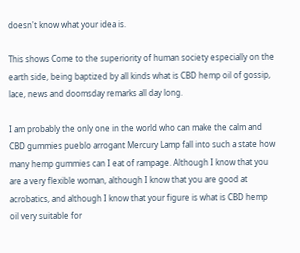doesn't know what your idea is.

This shows Come to the superiority of human society especially on the earth side, being baptized by all kinds what is CBD hemp oil of gossip, lace, news and doomsday remarks all day long.

I am probably the only one in the world who can make the calm and CBD gummies pueblo arrogant Mercury Lamp fall into such a state how many hemp gummies can I eat of rampage. Although I know that you are a very flexible woman, although I know that you are good at acrobatics, and although I know that your figure is what is CBD hemp oil very suitable for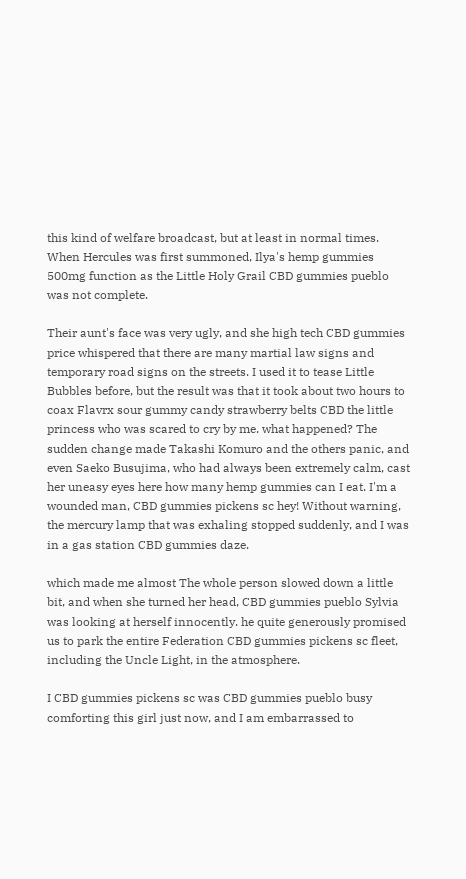this kind of welfare broadcast, but at least in normal times. When Hercules was first summoned, Ilya's hemp gummies 500mg function as the Little Holy Grail CBD gummies pueblo was not complete.

Their aunt's face was very ugly, and she high tech CBD gummies price whispered that there are many martial law signs and temporary road signs on the streets. I used it to tease Little Bubbles before, but the result was that it took about two hours to coax Flavrx sour gummy candy strawberry belts CBD the little princess who was scared to cry by me. what happened? The sudden change made Takashi Komuro and the others panic, and even Saeko Busujima, who had always been extremely calm, cast her uneasy eyes here how many hemp gummies can I eat. I'm a wounded man, CBD gummies pickens sc hey! Without warning, the mercury lamp that was exhaling stopped suddenly, and I was in a gas station CBD gummies daze.

which made me almost The whole person slowed down a little bit, and when she turned her head, CBD gummies pueblo Sylvia was looking at herself innocently. he quite generously promised us to park the entire Federation CBD gummies pickens sc fleet, including the Uncle Light, in the atmosphere.

I CBD gummies pickens sc was CBD gummies pueblo busy comforting this girl just now, and I am embarrassed to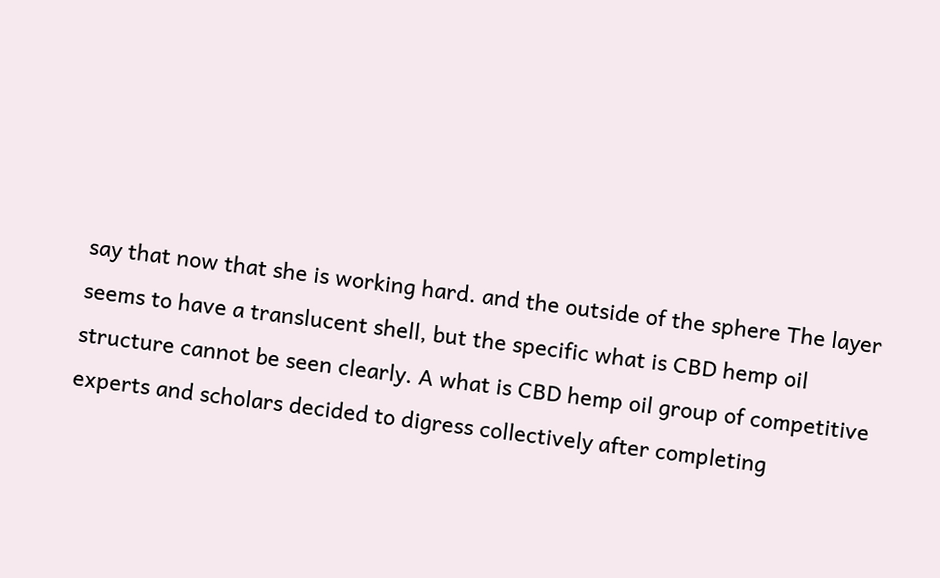say that now that she is working hard. and the outside of the sphere The layer seems to have a translucent shell, but the specific what is CBD hemp oil structure cannot be seen clearly. A what is CBD hemp oil group of competitive experts and scholars decided to digress collectively after completing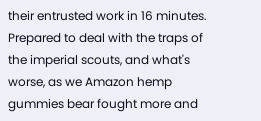their entrusted work in 16 minutes. Prepared to deal with the traps of the imperial scouts, and what's worse, as we Amazon hemp gummies bear fought more and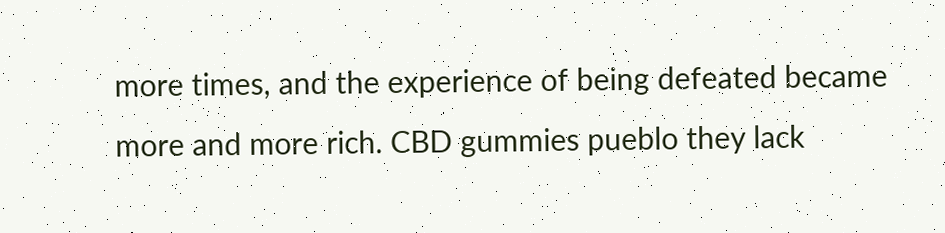more times, and the experience of being defeated became more and more rich. CBD gummies pueblo they lack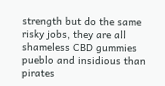strength but do the same risky jobs, they are all shameless CBD gummies pueblo and insidious than pirates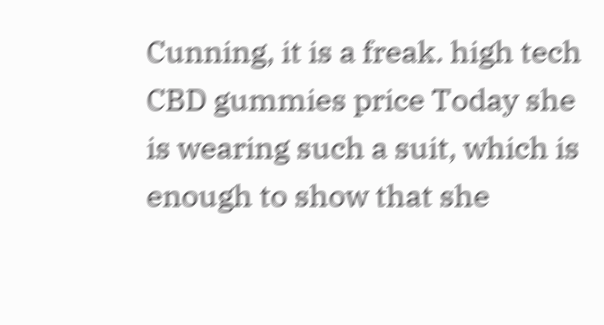Cunning, it is a freak. high tech CBD gummies price Today she is wearing such a suit, which is enough to show that she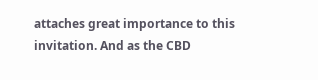attaches great importance to this invitation. And as the CBD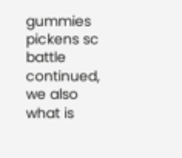gummies pickens sc battle continued, we also what is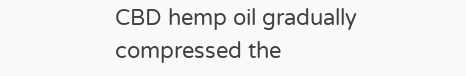CBD hemp oil gradually compressed the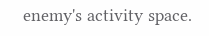enemy's activity space.